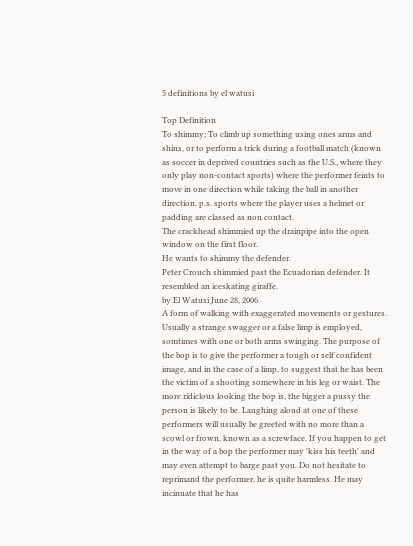5 definitions by el watusi

Top Definition
To shimmy; To climb up something using ones arms and shins, or to perform a trick during a football match (known as soccer in deprived countries such as the U.S., where they only play non-contact sports) where the performer feints to move in one direction while taking the ball in another direction. p.s. sports where the player uses a helmet or padding are classed as non contact.
The crackhead shimmied up the drainpipe into the open window on the first floor.
He wants to shimmy the defender.
Peter Crouch shimmied past the Ecuadorian defender. It resembled an iceskating giraffe.
by El Watusi June 28, 2006
A form of walking with exaggerated movements or gestures. Usually a strange swagger or a false limp is employed, somtimes with one or both arms swinging. The purpose of the bop is to give the performer a tough or self confident image, and in the case of a limp, to suggest that he has been the victim of a shooting somewhere in his leg or waist. The more ridiclous looking the bop is, the bigger a pussy the person is likely to be. Laughing aloud at one of these performers will usually be greeted with no more than a scowl or frown, known as a screwface. If you happen to get in the way of a bop the performer may 'kiss his teeth' and may even attempt to barge past you. Do not hesitate to reprimand the performer, he is quite harmless. He may incinuate that he has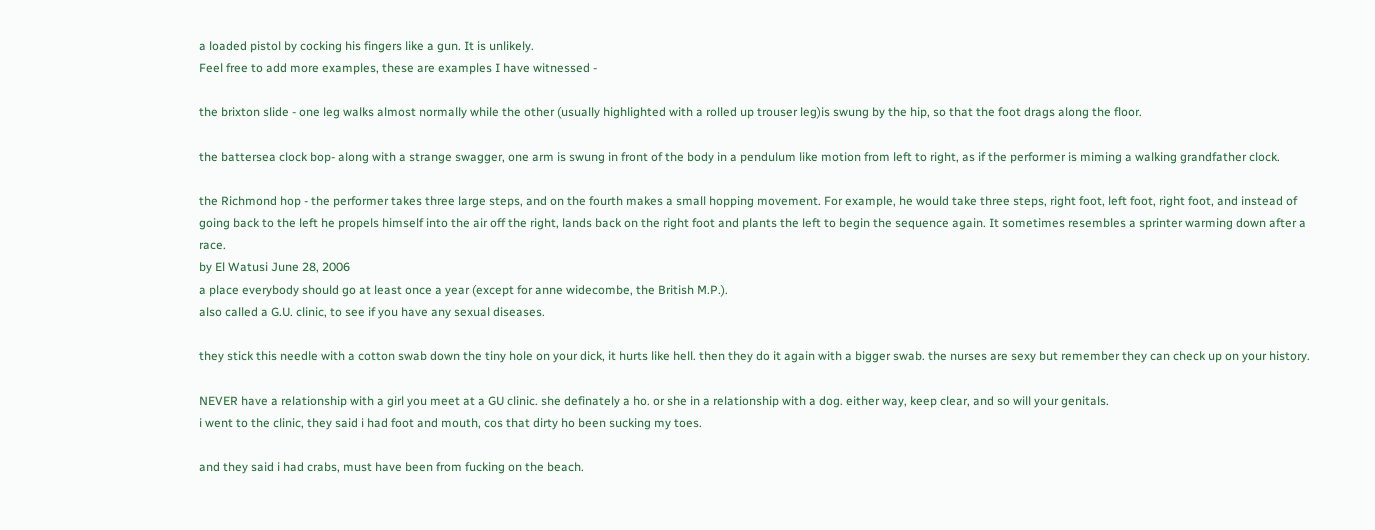a loaded pistol by cocking his fingers like a gun. It is unlikely.
Feel free to add more examples, these are examples I have witnessed -

the brixton slide - one leg walks almost normally while the other (usually highlighted with a rolled up trouser leg)is swung by the hip, so that the foot drags along the floor.

the battersea clock bop- along with a strange swagger, one arm is swung in front of the body in a pendulum like motion from left to right, as if the performer is miming a walking grandfather clock.

the Richmond hop - the performer takes three large steps, and on the fourth makes a small hopping movement. For example, he would take three steps, right foot, left foot, right foot, and instead of going back to the left he propels himself into the air off the right, lands back on the right foot and plants the left to begin the sequence again. It sometimes resembles a sprinter warming down after a race.
by El Watusi June 28, 2006
a place everybody should go at least once a year (except for anne widecombe, the British M.P.).
also called a G.U. clinic, to see if you have any sexual diseases.

they stick this needle with a cotton swab down the tiny hole on your dick, it hurts like hell. then they do it again with a bigger swab. the nurses are sexy but remember they can check up on your history.

NEVER have a relationship with a girl you meet at a GU clinic. she definately a ho. or she in a relationship with a dog. either way, keep clear, and so will your genitals.
i went to the clinic, they said i had foot and mouth, cos that dirty ho been sucking my toes.

and they said i had crabs, must have been from fucking on the beach.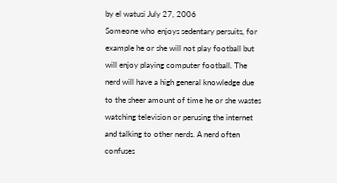by el watusi July 27, 2006
Someone who enjoys sedentary persuits, for example he or she will not play football but will enjoy playing computer football. The nerd will have a high general knowledge due to the sheer amount of time he or she wastes watching television or perusing the internet and talking to other nerds. A nerd often confuses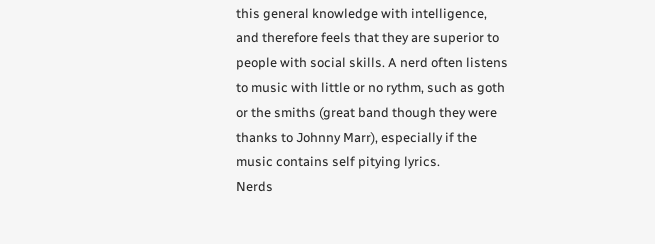this general knowledge with intelligence, and therefore feels that they are superior to people with social skills. A nerd often listens to music with little or no rythm, such as goth or the smiths (great band though they were thanks to Johnny Marr), especially if the music contains self pitying lyrics.
Nerds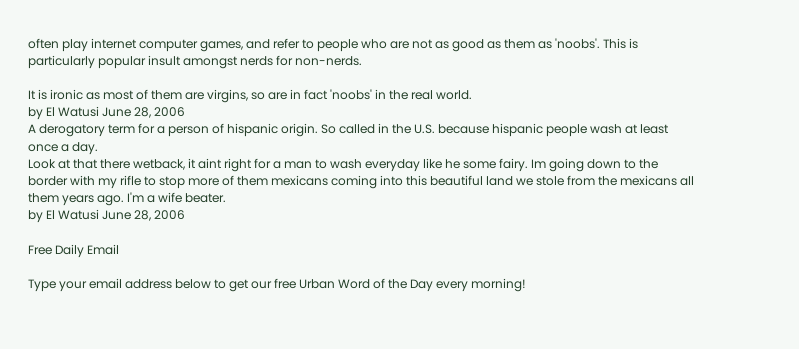often play internet computer games, and refer to people who are not as good as them as 'noobs'. This is particularly popular insult amongst nerds for non-nerds.

It is ironic as most of them are virgins, so are in fact 'noobs' in the real world.
by El Watusi June 28, 2006
A derogatory term for a person of hispanic origin. So called in the U.S. because hispanic people wash at least once a day.
Look at that there wetback, it aint right for a man to wash everyday like he some fairy. Im going down to the border with my rifle to stop more of them mexicans coming into this beautiful land we stole from the mexicans all them years ago. I'm a wife beater.
by El Watusi June 28, 2006

Free Daily Email

Type your email address below to get our free Urban Word of the Day every morning!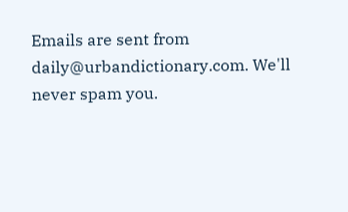Emails are sent from daily@urbandictionary.com. We'll never spam you.